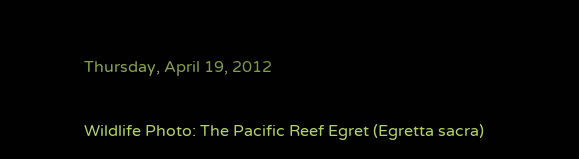Thursday, April 19, 2012

Wildlife Photo: The Pacific Reef Egret (Egretta sacra)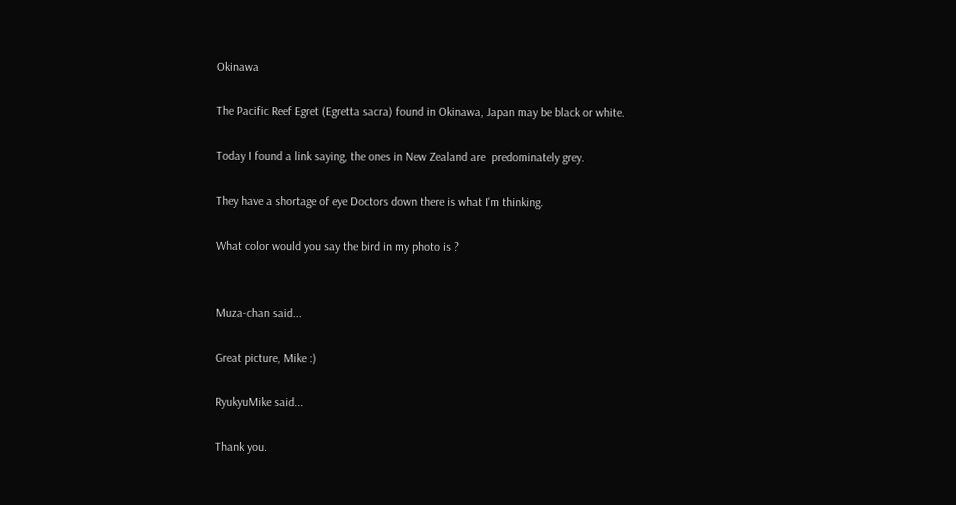Okinawa

The Pacific Reef Egret (Egretta sacra) found in Okinawa, Japan may be black or white.

Today I found a link saying, the ones in New Zealand are  predominately grey.

They have a shortage of eye Doctors down there is what I'm thinking.

What color would you say the bird in my photo is ?


Muza-chan said...

Great picture, Mike :)

RyukyuMike said...

Thank you.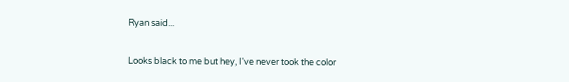Ryan said...

Looks black to me but hey, I've never took the color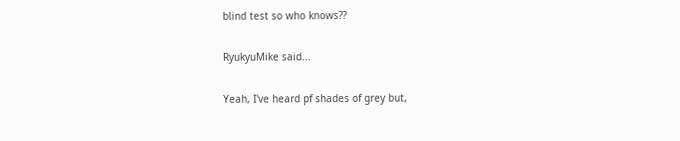blind test so who knows??

RyukyuMike said...

Yeah, I've heard pf shades of grey but,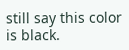still say this color is black.